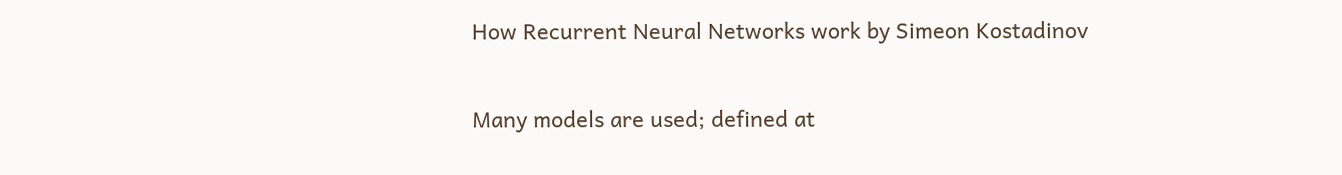How Recurrent Neural Networks work by Simeon Kostadinov

Many models are used; defined at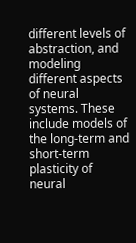different levels of abstraction, and modeling different aspects of neural systems. These include models of the long-term and short-term plasticity of neural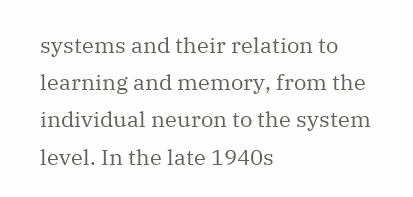systems and their relation to learning and memory, from the individual neuron to the system level. In the late 1940s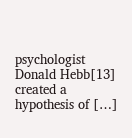psychologist Donald Hebb[13] created a hypothesis of […]